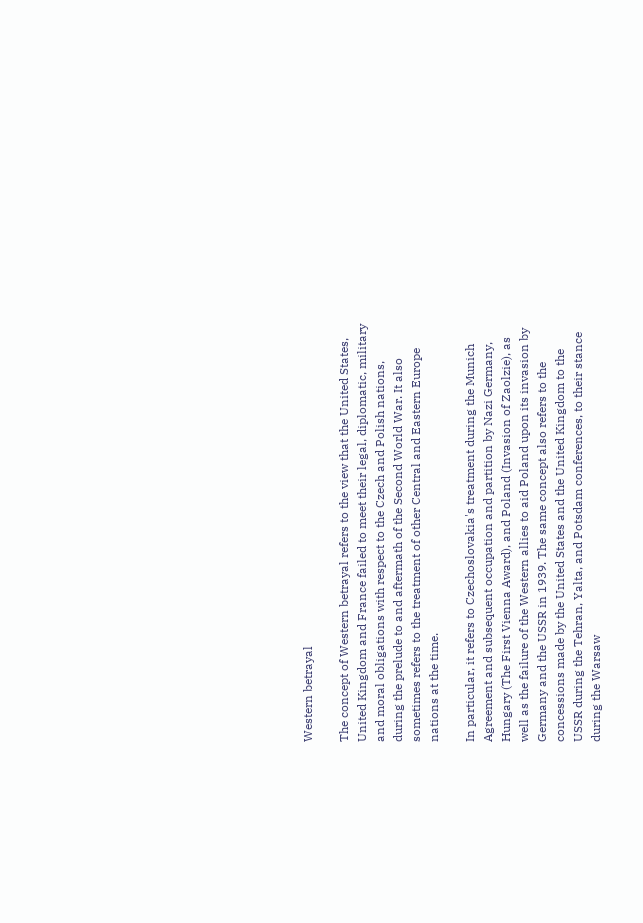Western betrayal

The concept of Western betrayal refers to the view that the United States, United Kingdom and France failed to meet their legal, diplomatic, military and moral obligations with respect to the Czech and Polish nations, during the prelude to and aftermath of the Second World War. It also sometimes refers to the treatment of other Central and Eastern Europe nations at the time.

In particular, it refers to Czechoslovakia's treatment during the Munich Agreement and subsequent occupation and partition by Nazi Germany, Hungary (The First Vienna Award), and Poland (Invasion of Zaolzie), as well as the failure of the Western allies to aid Poland upon its invasion by Germany and the USSR in 1939. The same concept also refers to the concessions made by the United States and the United Kingdom to the USSR during the Tehran, Yalta, and Potsdam conferences, to their stance during the Warsaw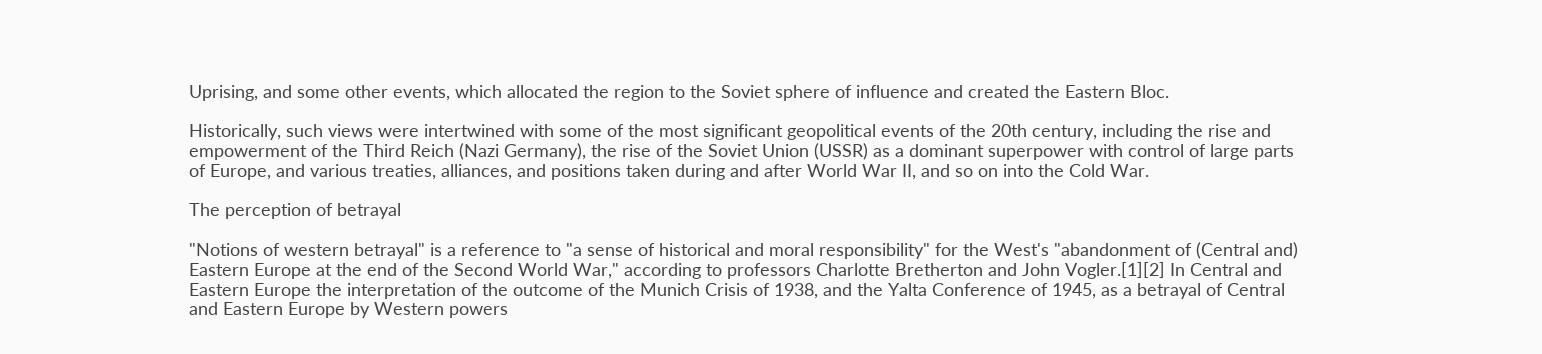Uprising, and some other events, which allocated the region to the Soviet sphere of influence and created the Eastern Bloc.

Historically, such views were intertwined with some of the most significant geopolitical events of the 20th century, including the rise and empowerment of the Third Reich (Nazi Germany), the rise of the Soviet Union (USSR) as a dominant superpower with control of large parts of Europe, and various treaties, alliances, and positions taken during and after World War II, and so on into the Cold War.

The perception of betrayal

"Notions of western betrayal" is a reference to "a sense of historical and moral responsibility" for the West's "abandonment of (Central and) Eastern Europe at the end of the Second World War," according to professors Charlotte Bretherton and John Vogler.[1][2] In Central and Eastern Europe the interpretation of the outcome of the Munich Crisis of 1938, and the Yalta Conference of 1945, as a betrayal of Central and Eastern Europe by Western powers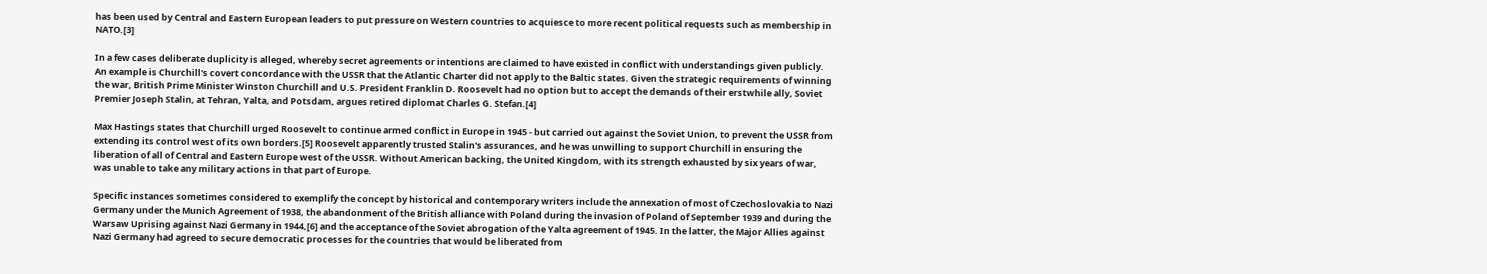has been used by Central and Eastern European leaders to put pressure on Western countries to acquiesce to more recent political requests such as membership in NATO.[3]

In a few cases deliberate duplicity is alleged, whereby secret agreements or intentions are claimed to have existed in conflict with understandings given publicly. An example is Churchill's covert concordance with the USSR that the Atlantic Charter did not apply to the Baltic states. Given the strategic requirements of winning the war, British Prime Minister Winston Churchill and U.S. President Franklin D. Roosevelt had no option but to accept the demands of their erstwhile ally, Soviet Premier Joseph Stalin, at Tehran, Yalta, and Potsdam, argues retired diplomat Charles G. Stefan.[4]

Max Hastings states that Churchill urged Roosevelt to continue armed conflict in Europe in 1945 - but carried out against the Soviet Union, to prevent the USSR from extending its control west of its own borders.[5] Roosevelt apparently trusted Stalin's assurances, and he was unwilling to support Churchill in ensuring the liberation of all of Central and Eastern Europe west of the USSR. Without American backing, the United Kingdom, with its strength exhausted by six years of war, was unable to take any military actions in that part of Europe.

Specific instances sometimes considered to exemplify the concept by historical and contemporary writers include the annexation of most of Czechoslovakia to Nazi Germany under the Munich Agreement of 1938, the abandonment of the British alliance with Poland during the invasion of Poland of September 1939 and during the Warsaw Uprising against Nazi Germany in 1944,[6] and the acceptance of the Soviet abrogation of the Yalta agreement of 1945. In the latter, the Major Allies against Nazi Germany had agreed to secure democratic processes for the countries that would be liberated from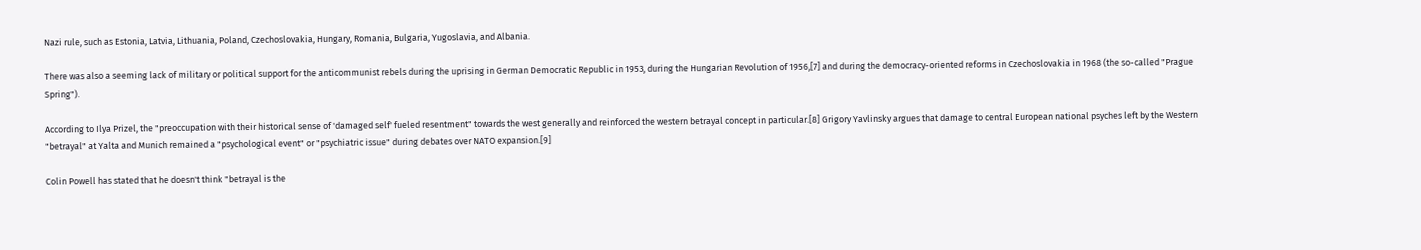Nazi rule, such as Estonia, Latvia, Lithuania, Poland, Czechoslovakia, Hungary, Romania, Bulgaria, Yugoslavia, and Albania.

There was also a seeming lack of military or political support for the anticommunist rebels during the uprising in German Democratic Republic in 1953, during the Hungarian Revolution of 1956,[7] and during the democracy-oriented reforms in Czechoslovakia in 1968 (the so-called "Prague Spring").

According to Ilya Prizel, the "preoccupation with their historical sense of 'damaged self' fueled resentment" towards the west generally and reinforced the western betrayal concept in particular.[8] Grigory Yavlinsky argues that damage to central European national psyches left by the Western "betrayal" at Yalta and Munich remained a "psychological event" or "psychiatric issue" during debates over NATO expansion.[9]

Colin Powell has stated that he doesn't think "betrayal is the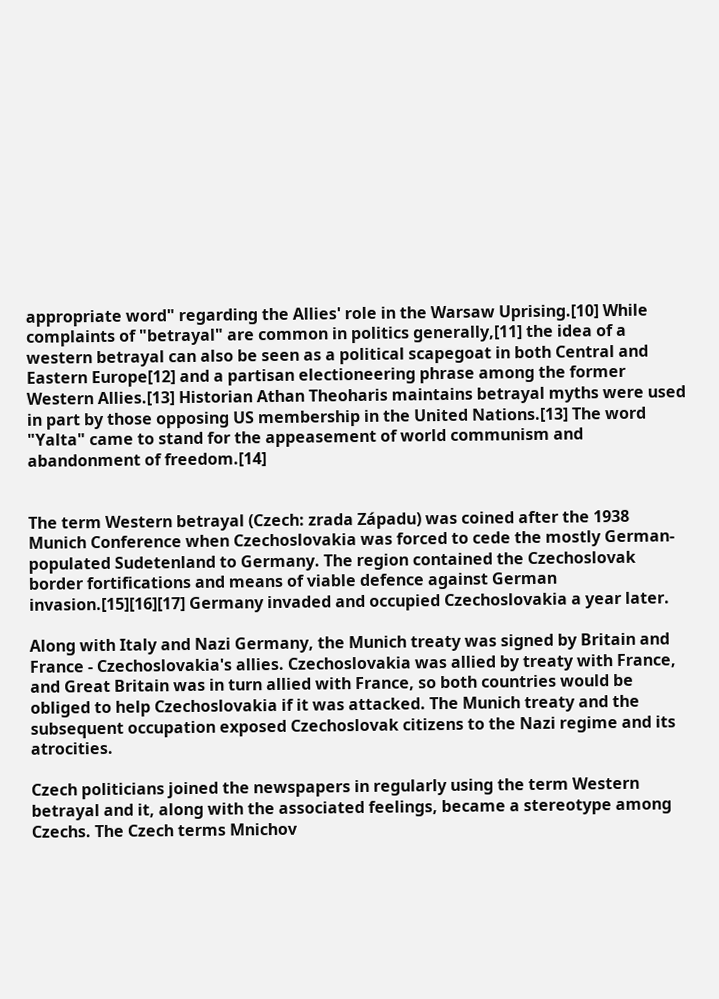appropriate word" regarding the Allies' role in the Warsaw Uprising.[10] While complaints of "betrayal" are common in politics generally,[11] the idea of a western betrayal can also be seen as a political scapegoat in both Central and Eastern Europe[12] and a partisan electioneering phrase among the former Western Allies.[13] Historian Athan Theoharis maintains betrayal myths were used in part by those opposing US membership in the United Nations.[13] The word "Yalta" came to stand for the appeasement of world communism and abandonment of freedom.[14]


The term Western betrayal (Czech: zrada Západu) was coined after the 1938 Munich Conference when Czechoslovakia was forced to cede the mostly German-populated Sudetenland to Germany. The region contained the Czechoslovak border fortifications and means of viable defence against German invasion.[15][16][17] Germany invaded and occupied Czechoslovakia a year later.

Along with Italy and Nazi Germany, the Munich treaty was signed by Britain and France - Czechoslovakia's allies. Czechoslovakia was allied by treaty with France, and Great Britain was in turn allied with France, so both countries would be obliged to help Czechoslovakia if it was attacked. The Munich treaty and the subsequent occupation exposed Czechoslovak citizens to the Nazi regime and its atrocities.

Czech politicians joined the newspapers in regularly using the term Western betrayal and it, along with the associated feelings, became a stereotype among Czechs. The Czech terms Mnichov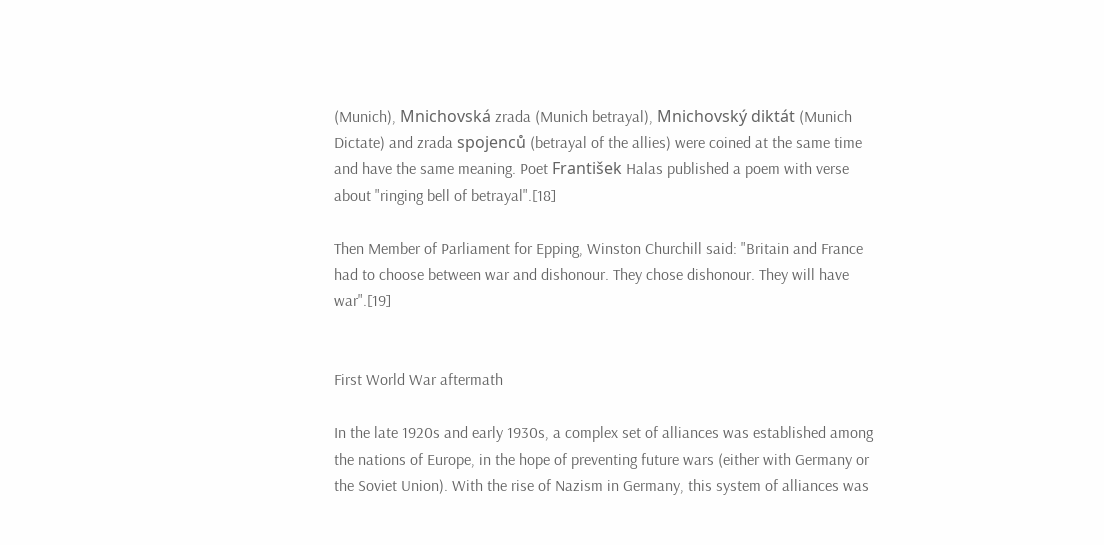(Munich), Mnichovská zrada (Munich betrayal), Mnichovský diktát (Munich Dictate) and zrada spojenců (betrayal of the allies) were coined at the same time and have the same meaning. Poet František Halas published a poem with verse about "ringing bell of betrayal".[18]

Then Member of Parliament for Epping, Winston Churchill said: "Britain and France had to choose between war and dishonour. They chose dishonour. They will have war".[19]


First World War aftermath

In the late 1920s and early 1930s, a complex set of alliances was established among the nations of Europe, in the hope of preventing future wars (either with Germany or the Soviet Union). With the rise of Nazism in Germany, this system of alliances was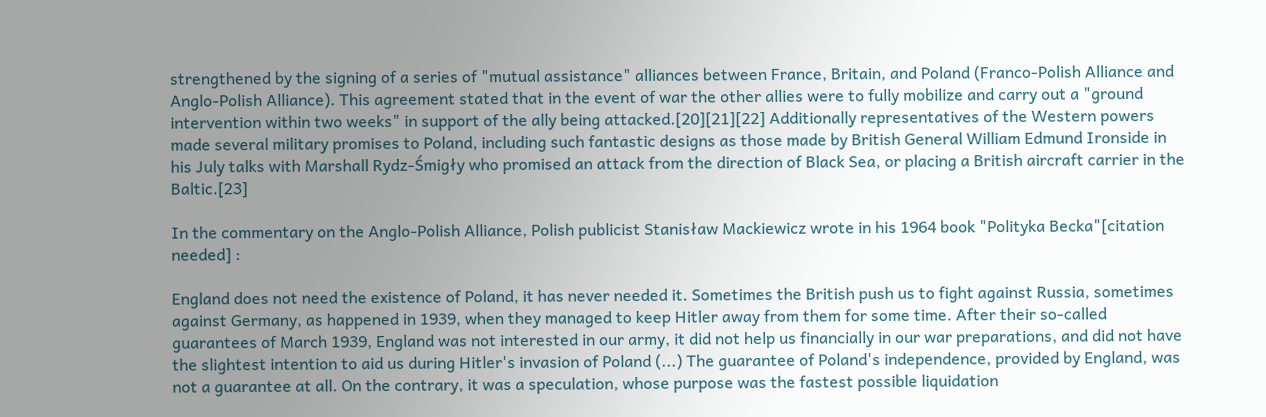strengthened by the signing of a series of "mutual assistance" alliances between France, Britain, and Poland (Franco-Polish Alliance and Anglo-Polish Alliance). This agreement stated that in the event of war the other allies were to fully mobilize and carry out a "ground intervention within two weeks" in support of the ally being attacked.[20][21][22] Additionally representatives of the Western powers made several military promises to Poland, including such fantastic designs as those made by British General William Edmund Ironside in his July talks with Marshall Rydz-Śmigły who promised an attack from the direction of Black Sea, or placing a British aircraft carrier in the Baltic.[23]

In the commentary on the Anglo-Polish Alliance, Polish publicist Stanisław Mackiewicz wrote in his 1964 book "Polityka Becka"[citation needed] :

England does not need the existence of Poland, it has never needed it. Sometimes the British push us to fight against Russia, sometimes against Germany, as happened in 1939, when they managed to keep Hitler away from them for some time. After their so-called guarantees of March 1939, England was not interested in our army, it did not help us financially in our war preparations, and did not have the slightest intention to aid us during Hitler's invasion of Poland (...) The guarantee of Poland's independence, provided by England, was not a guarantee at all. On the contrary, it was a speculation, whose purpose was the fastest possible liquidation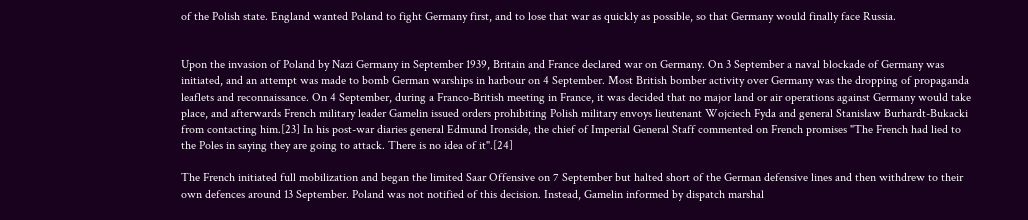of the Polish state. England wanted Poland to fight Germany first, and to lose that war as quickly as possible, so that Germany would finally face Russia.


Upon the invasion of Poland by Nazi Germany in September 1939, Britain and France declared war on Germany. On 3 September a naval blockade of Germany was initiated, and an attempt was made to bomb German warships in harbour on 4 September. Most British bomber activity over Germany was the dropping of propaganda leaflets and reconnaissance. On 4 September, during a Franco-British meeting in France, it was decided that no major land or air operations against Germany would take place, and afterwards French military leader Gamelin issued orders prohibiting Polish military envoys lieutenant Wojciech Fyda and general Stanisław Burhardt-Bukacki from contacting him.[23] In his post-war diaries general Edmund Ironside, the chief of Imperial General Staff commented on French promises "The French had lied to the Poles in saying they are going to attack. There is no idea of it".[24]

The French initiated full mobilization and began the limited Saar Offensive on 7 September but halted short of the German defensive lines and then withdrew to their own defences around 13 September. Poland was not notified of this decision. Instead, Gamelin informed by dispatch marshal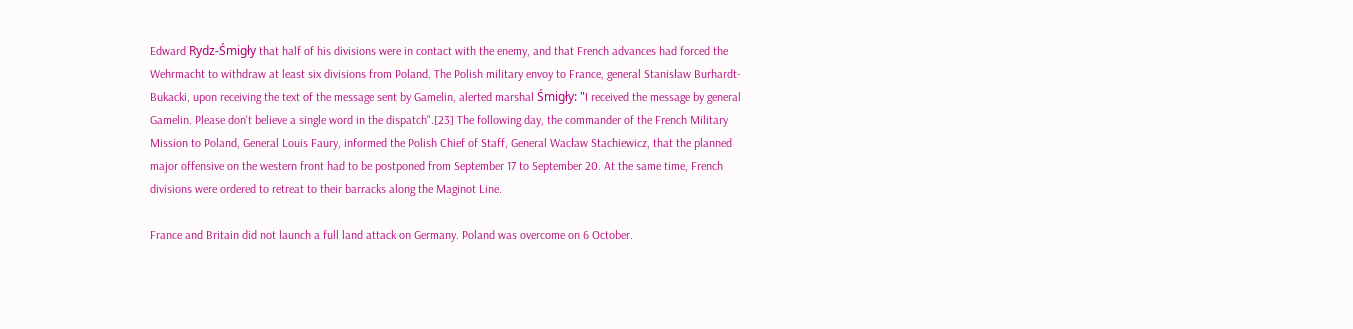Edward Rydz-Śmigły that half of his divisions were in contact with the enemy, and that French advances had forced the Wehrmacht to withdraw at least six divisions from Poland. The Polish military envoy to France, general Stanisław Burhardt-Bukacki, upon receiving the text of the message sent by Gamelin, alerted marshal Śmigły: "I received the message by general Gamelin. Please don't believe a single word in the dispatch".[23] The following day, the commander of the French Military Mission to Poland, General Louis Faury, informed the Polish Chief of Staff, General Wacław Stachiewicz, that the planned major offensive on the western front had to be postponed from September 17 to September 20. At the same time, French divisions were ordered to retreat to their barracks along the Maginot Line.

France and Britain did not launch a full land attack on Germany. Poland was overcome on 6 October.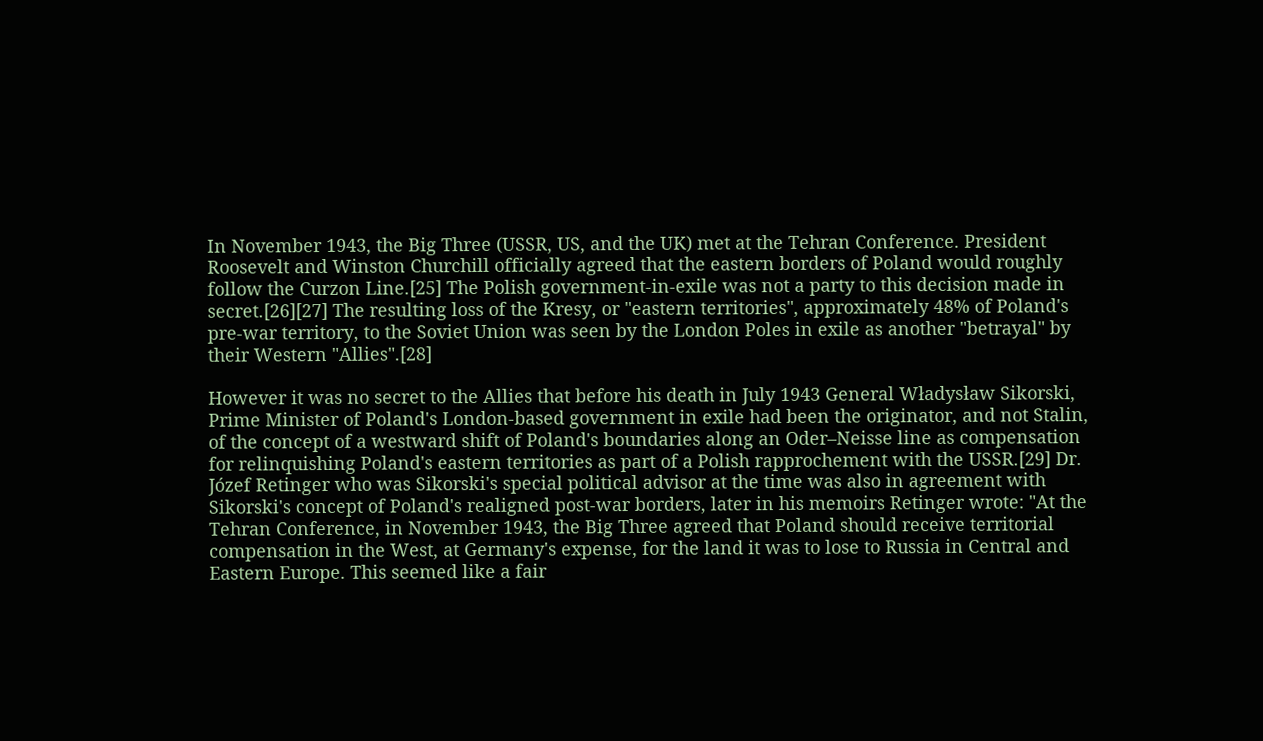In November 1943, the Big Three (USSR, US, and the UK) met at the Tehran Conference. President Roosevelt and Winston Churchill officially agreed that the eastern borders of Poland would roughly follow the Curzon Line.[25] The Polish government-in-exile was not a party to this decision made in secret.[26][27] The resulting loss of the Kresy, or "eastern territories", approximately 48% of Poland's pre-war territory, to the Soviet Union was seen by the London Poles in exile as another "betrayal" by their Western "Allies".[28]

However it was no secret to the Allies that before his death in July 1943 General Władysław Sikorski, Prime Minister of Poland's London-based government in exile had been the originator, and not Stalin, of the concept of a westward shift of Poland's boundaries along an Oder–Neisse line as compensation for relinquishing Poland's eastern territories as part of a Polish rapprochement with the USSR.[29] Dr. Józef Retinger who was Sikorski's special political advisor at the time was also in agreement with Sikorski's concept of Poland's realigned post-war borders, later in his memoirs Retinger wrote: "At the Tehran Conference, in November 1943, the Big Three agreed that Poland should receive territorial compensation in the West, at Germany's expense, for the land it was to lose to Russia in Central and Eastern Europe. This seemed like a fair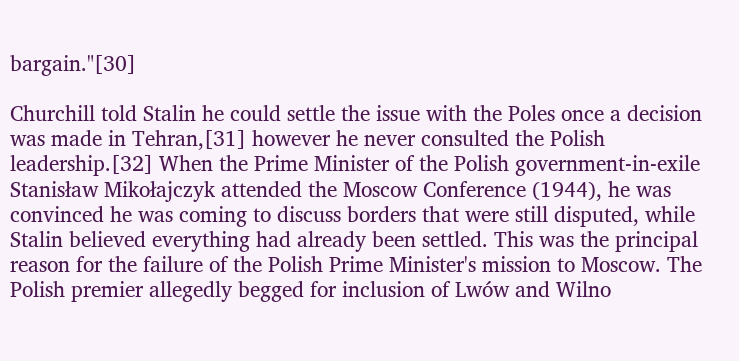bargain."[30]

Churchill told Stalin he could settle the issue with the Poles once a decision was made in Tehran,[31] however he never consulted the Polish leadership.[32] When the Prime Minister of the Polish government-in-exile Stanisław Mikołajczyk attended the Moscow Conference (1944), he was convinced he was coming to discuss borders that were still disputed, while Stalin believed everything had already been settled. This was the principal reason for the failure of the Polish Prime Minister's mission to Moscow. The Polish premier allegedly begged for inclusion of Lwów and Wilno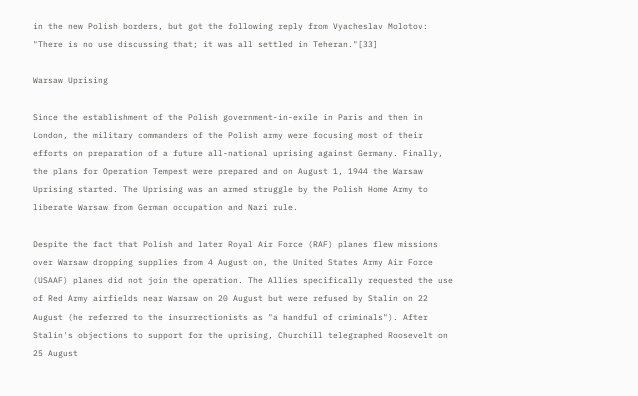in the new Polish borders, but got the following reply from Vyacheslav Molotov: "There is no use discussing that; it was all settled in Teheran."[33]

Warsaw Uprising

Since the establishment of the Polish government-in-exile in Paris and then in London, the military commanders of the Polish army were focusing most of their efforts on preparation of a future all-national uprising against Germany. Finally, the plans for Operation Tempest were prepared and on August 1, 1944 the Warsaw Uprising started. The Uprising was an armed struggle by the Polish Home Army to liberate Warsaw from German occupation and Nazi rule.

Despite the fact that Polish and later Royal Air Force (RAF) planes flew missions over Warsaw dropping supplies from 4 August on, the United States Army Air Force (USAAF) planes did not join the operation. The Allies specifically requested the use of Red Army airfields near Warsaw on 20 August but were refused by Stalin on 22 August (he referred to the insurrectionists as "a handful of criminals"). After Stalin's objections to support for the uprising, Churchill telegraphed Roosevelt on 25 August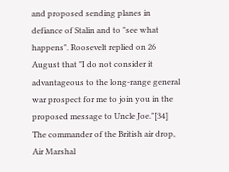and proposed sending planes in defiance of Stalin and to "see what happens". Roosevelt replied on 26 August that "I do not consider it advantageous to the long-range general war prospect for me to join you in the proposed message to Uncle Joe."[34] The commander of the British air drop, Air Marshal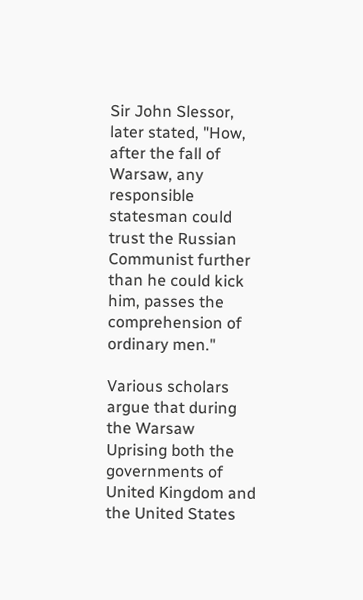Sir John Slessor, later stated, "How, after the fall of Warsaw, any responsible statesman could trust the Russian Communist further than he could kick him, passes the comprehension of ordinary men."

Various scholars argue that during the Warsaw Uprising both the governments of United Kingdom and the United States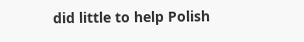did little to help Polish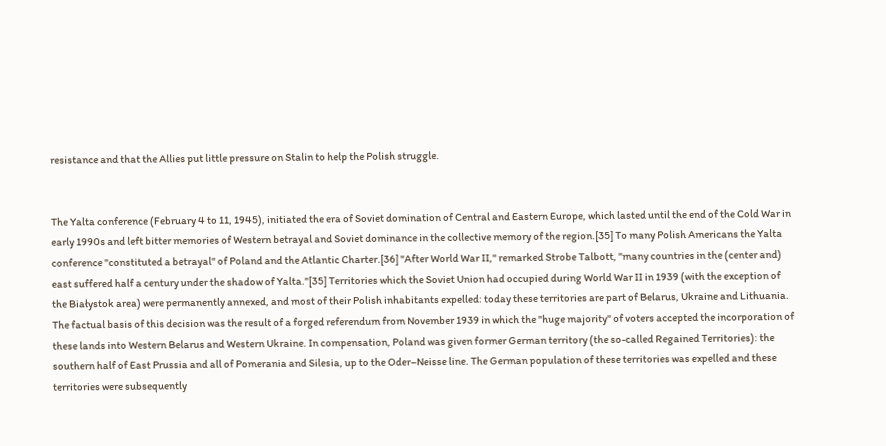resistance and that the Allies put little pressure on Stalin to help the Polish struggle.


The Yalta conference (February 4 to 11, 1945), initiated the era of Soviet domination of Central and Eastern Europe, which lasted until the end of the Cold War in early 1990s and left bitter memories of Western betrayal and Soviet dominance in the collective memory of the region.[35] To many Polish Americans the Yalta conference "constituted a betrayal" of Poland and the Atlantic Charter.[36] "After World War II," remarked Strobe Talbott, "many countries in the (center and) east suffered half a century under the shadow of Yalta."[35] Territories which the Soviet Union had occupied during World War II in 1939 (with the exception of the Białystok area) were permanently annexed, and most of their Polish inhabitants expelled: today these territories are part of Belarus, Ukraine and Lithuania. The factual basis of this decision was the result of a forged referendum from November 1939 in which the "huge majority" of voters accepted the incorporation of these lands into Western Belarus and Western Ukraine. In compensation, Poland was given former German territory (the so-called Regained Territories): the southern half of East Prussia and all of Pomerania and Silesia, up to the Oder–Neisse line. The German population of these territories was expelled and these territories were subsequently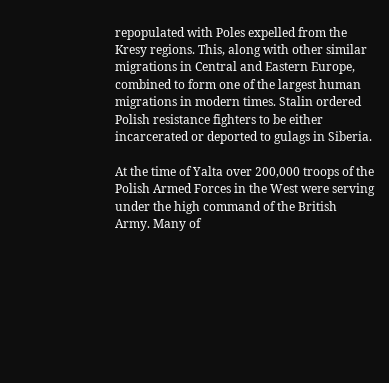repopulated with Poles expelled from the Kresy regions. This, along with other similar migrations in Central and Eastern Europe, combined to form one of the largest human migrations in modern times. Stalin ordered Polish resistance fighters to be either incarcerated or deported to gulags in Siberia.

At the time of Yalta over 200,000 troops of the Polish Armed Forces in the West were serving under the high command of the British Army. Many of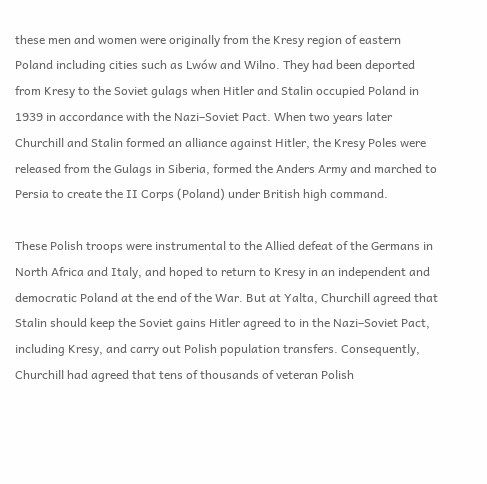these men and women were originally from the Kresy region of eastern Poland including cities such as Lwów and Wilno. They had been deported from Kresy to the Soviet gulags when Hitler and Stalin occupied Poland in 1939 in accordance with the Nazi–Soviet Pact. When two years later Churchill and Stalin formed an alliance against Hitler, the Kresy Poles were released from the Gulags in Siberia, formed the Anders Army and marched to Persia to create the II Corps (Poland) under British high command.

These Polish troops were instrumental to the Allied defeat of the Germans in North Africa and Italy, and hoped to return to Kresy in an independent and democratic Poland at the end of the War. But at Yalta, Churchill agreed that Stalin should keep the Soviet gains Hitler agreed to in the Nazi–Soviet Pact, including Kresy, and carry out Polish population transfers. Consequently, Churchill had agreed that tens of thousands of veteran Polish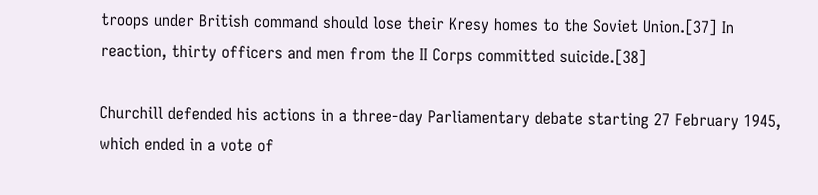troops under British command should lose their Kresy homes to the Soviet Union.[37] In reaction, thirty officers and men from the II Corps committed suicide.[38]

Churchill defended his actions in a three-day Parliamentary debate starting 27 February 1945, which ended in a vote of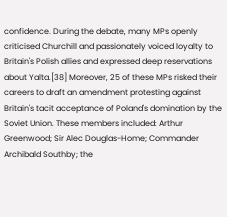confidence. During the debate, many MPs openly criticised Churchill and passionately voiced loyalty to Britain's Polish allies and expressed deep reservations about Yalta.[38] Moreover, 25 of these MPs risked their careers to draft an amendment protesting against Britain's tacit acceptance of Poland's domination by the Soviet Union. These members included: Arthur Greenwood; Sir Alec Douglas-Home; Commander Archibald Southby; the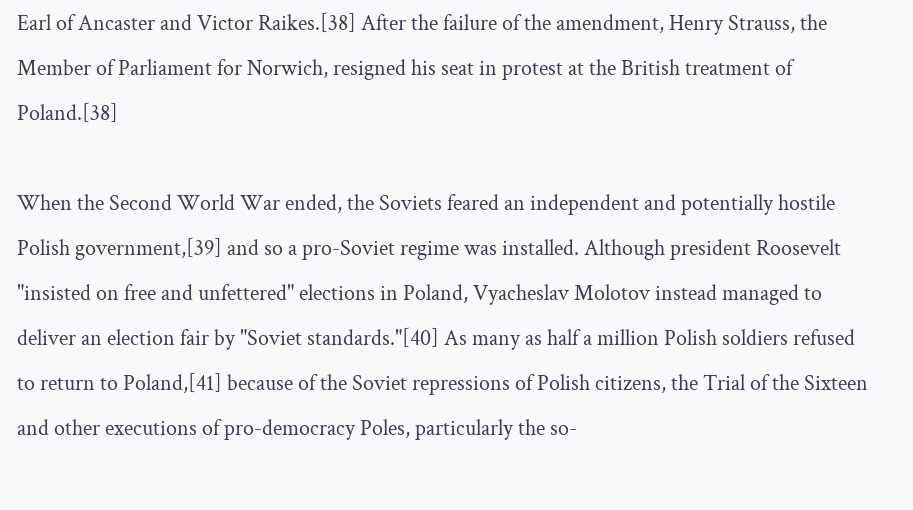Earl of Ancaster and Victor Raikes.[38] After the failure of the amendment, Henry Strauss, the Member of Parliament for Norwich, resigned his seat in protest at the British treatment of Poland.[38]

When the Second World War ended, the Soviets feared an independent and potentially hostile Polish government,[39] and so a pro-Soviet regime was installed. Although president Roosevelt "insisted on free and unfettered" elections in Poland, Vyacheslav Molotov instead managed to deliver an election fair by "Soviet standards."[40] As many as half a million Polish soldiers refused to return to Poland,[41] because of the Soviet repressions of Polish citizens, the Trial of the Sixteen and other executions of pro-democracy Poles, particularly the so-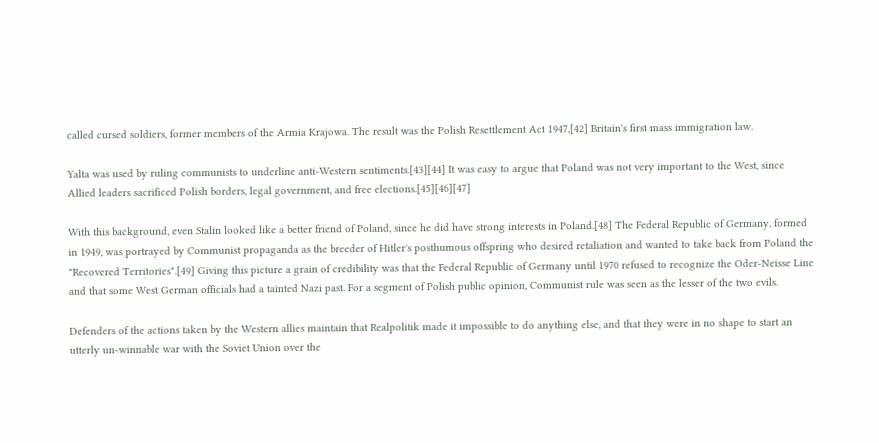called cursed soldiers, former members of the Armia Krajowa. The result was the Polish Resettlement Act 1947,[42] Britain's first mass immigration law.

Yalta was used by ruling communists to underline anti-Western sentiments.[43][44] It was easy to argue that Poland was not very important to the West, since Allied leaders sacrificed Polish borders, legal government, and free elections.[45][46][47]

With this background, even Stalin looked like a better friend of Poland, since he did have strong interests in Poland.[48] The Federal Republic of Germany, formed in 1949, was portrayed by Communist propaganda as the breeder of Hitler's posthumous offspring who desired retaliation and wanted to take back from Poland the "Recovered Territories".[49] Giving this picture a grain of credibility was that the Federal Republic of Germany until 1970 refused to recognize the Oder-Neisse Line and that some West German officials had a tainted Nazi past. For a segment of Polish public opinion, Communist rule was seen as the lesser of the two evils.

Defenders of the actions taken by the Western allies maintain that Realpolitik made it impossible to do anything else, and that they were in no shape to start an utterly un-winnable war with the Soviet Union over the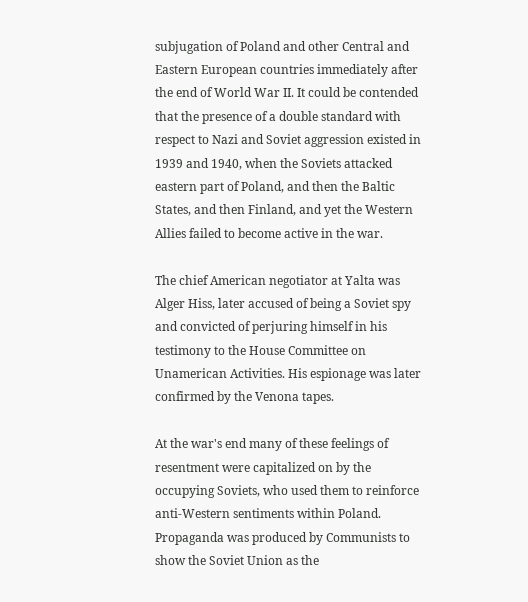subjugation of Poland and other Central and Eastern European countries immediately after the end of World War II. It could be contended that the presence of a double standard with respect to Nazi and Soviet aggression existed in 1939 and 1940, when the Soviets attacked eastern part of Poland, and then the Baltic States, and then Finland, and yet the Western Allies failed to become active in the war.

The chief American negotiator at Yalta was Alger Hiss, later accused of being a Soviet spy and convicted of perjuring himself in his testimony to the House Committee on Unamerican Activities. His espionage was later confirmed by the Venona tapes.

At the war's end many of these feelings of resentment were capitalized on by the occupying Soviets, who used them to reinforce anti-Western sentiments within Poland. Propaganda was produced by Communists to show the Soviet Union as the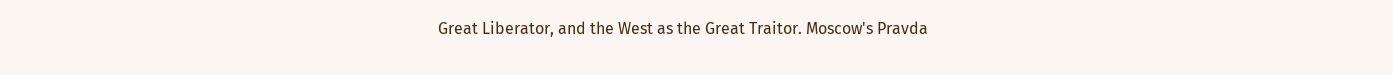Great Liberator, and the West as the Great Traitor. Moscow's Pravda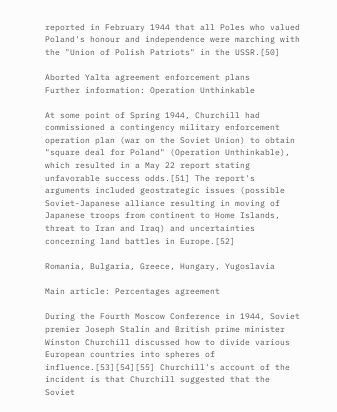reported in February 1944 that all Poles who valued Poland's honour and independence were marching with the "Union of Polish Patriots" in the USSR.[50]

Aborted Yalta agreement enforcement plans
Further information: Operation Unthinkable

At some point of Spring 1944, Churchill had commissioned a contingency military enforcement operation plan (war on the Soviet Union) to obtain "square deal for Poland" (Operation Unthinkable), which resulted in a May 22 report stating unfavorable success odds.[51] The report's arguments included geostrategic issues (possible Soviet-Japanese alliance resulting in moving of Japanese troops from continent to Home Islands, threat to Iran and Iraq) and uncertainties concerning land battles in Europe.[52]

Romania, Bulgaria, Greece, Hungary, Yugoslavia

Main article: Percentages agreement

During the Fourth Moscow Conference in 1944, Soviet premier Joseph Stalin and British prime minister Winston Churchill discussed how to divide various European countries into spheres of influence.[53][54][55] Churchill's account of the incident is that Churchill suggested that the Soviet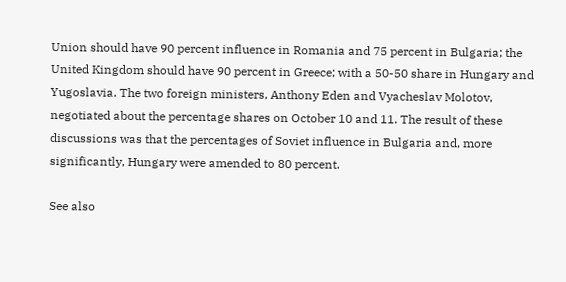Union should have 90 percent influence in Romania and 75 percent in Bulgaria; the United Kingdom should have 90 percent in Greece; with a 50-50 share in Hungary and Yugoslavia. The two foreign ministers, Anthony Eden and Vyacheslav Molotov, negotiated about the percentage shares on October 10 and 11. The result of these discussions was that the percentages of Soviet influence in Bulgaria and, more significantly, Hungary were amended to 80 percent.

See also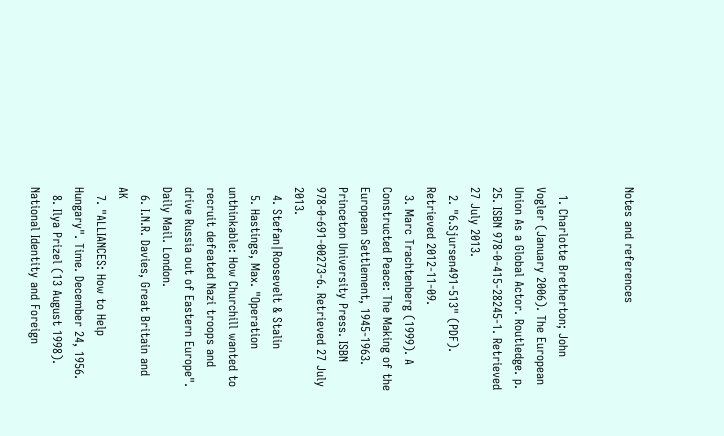Notes and references


  1. Charlotte Bretherton; John Vogler (January 2006). The European Union As a Global Actor. Routledge. p. 25. ISBN 978-0-415-28245-1. Retrieved 27 July 2013.
  2. "6.Sjursen491-513" (PDF). Retrieved 2012-11-09.
  3. Marc Trachtenberg (1999). A Constructed Peace: The Making of the European Settlement, 1945-1963. Princeton University Press. ISBN 978-0-691-00273-6. Retrieved 27 July 2013.
  4. Stefan|Roosevelt & Stalin
  5. Hastings, Max. "Operation unthinkable: How Churchill wanted to recruit defeated Nazi troops and drive Russia out of Eastern Europe". Daily Mail. London.
  6. I.N.R. Davies, Great Britain and AK
  7. "ALLIANCES: How to Help Hungary". Time. December 24, 1956.
  8. Ilya Prizel (13 August 1998). National Identity and Foreign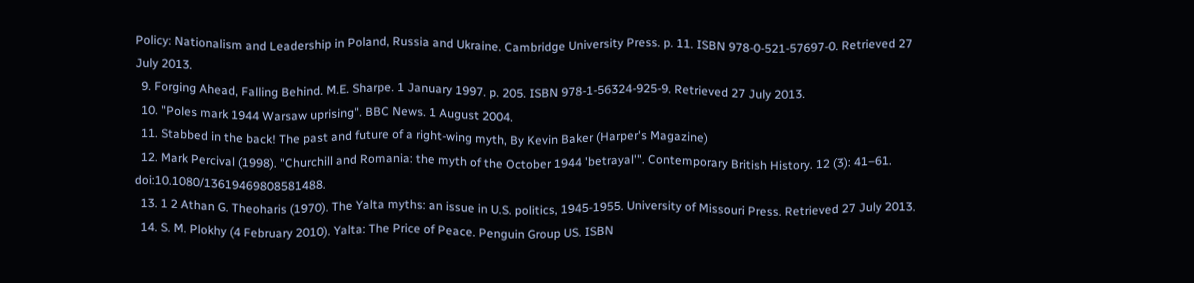Policy: Nationalism and Leadership in Poland, Russia and Ukraine. Cambridge University Press. p. 11. ISBN 978-0-521-57697-0. Retrieved 27 July 2013.
  9. Forging Ahead, Falling Behind. M.E. Sharpe. 1 January 1997. p. 205. ISBN 978-1-56324-925-9. Retrieved 27 July 2013.
  10. "Poles mark 1944 Warsaw uprising". BBC News. 1 August 2004.
  11. Stabbed in the back! The past and future of a right-wing myth, By Kevin Baker (Harper's Magazine)
  12. Mark Percival (1998). "Churchill and Romania: the myth of the October 1944 'betrayal'". Contemporary British History. 12 (3): 41–61. doi:10.1080/13619469808581488.
  13. 1 2 Athan G. Theoharis (1970). The Yalta myths: an issue in U.S. politics, 1945-1955. University of Missouri Press. Retrieved 27 July 2013.
  14. S. M. Plokhy (4 February 2010). Yalta: The Price of Peace. Penguin Group US. ISBN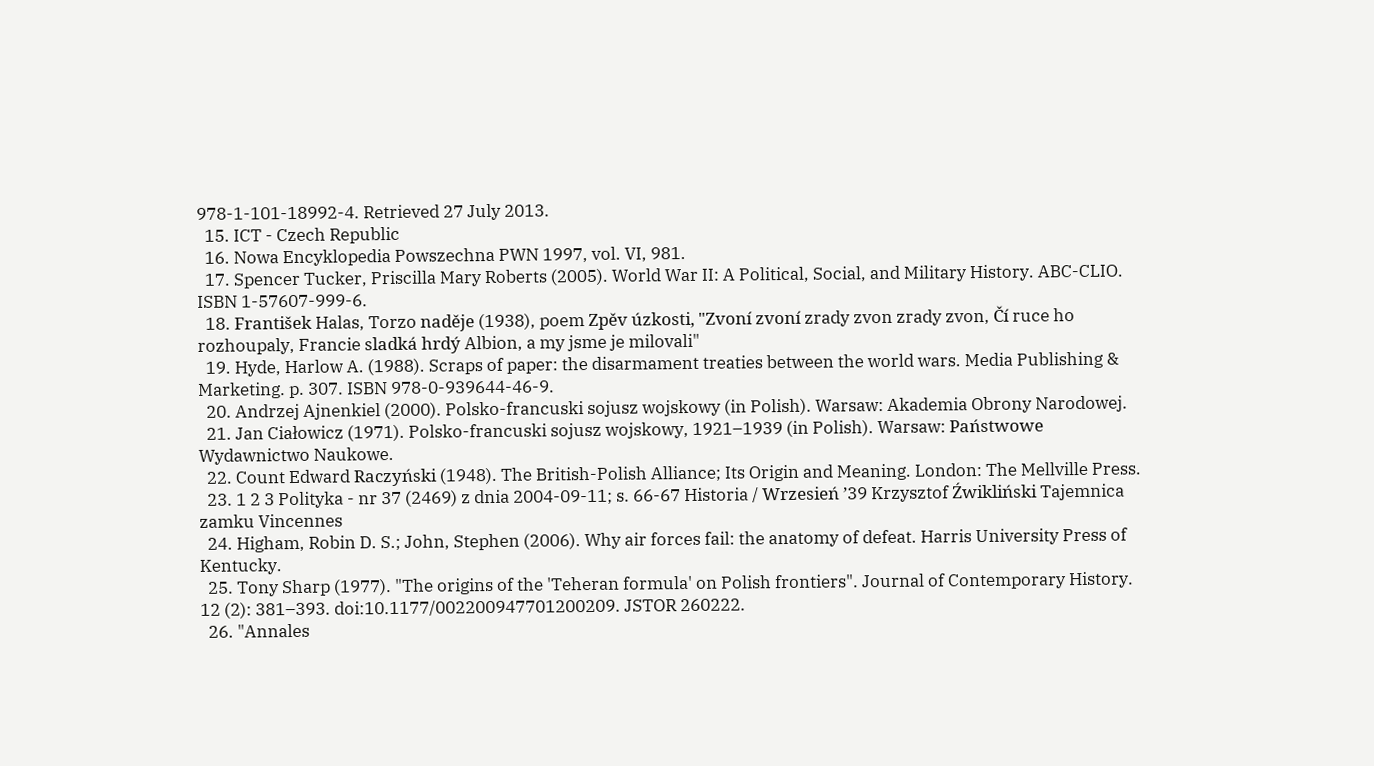978-1-101-18992-4. Retrieved 27 July 2013.
  15. ICT - Czech Republic
  16. Nowa Encyklopedia Powszechna PWN 1997, vol. VI, 981.
  17. Spencer Tucker, Priscilla Mary Roberts (2005). World War II: A Political, Social, and Military History. ABC-CLIO. ISBN 1-57607-999-6.
  18. František Halas, Torzo naděje (1938), poem Zpěv úzkosti, "Zvoní zvoní zrady zvon zrady zvon, Čí ruce ho rozhoupaly, Francie sladká hrdý Albion, a my jsme je milovali"
  19. Hyde, Harlow A. (1988). Scraps of paper: the disarmament treaties between the world wars. Media Publishing & Marketing. p. 307. ISBN 978-0-939644-46-9.
  20. Andrzej Ajnenkiel (2000). Polsko-francuski sojusz wojskowy (in Polish). Warsaw: Akademia Obrony Narodowej.
  21. Jan Ciałowicz (1971). Polsko-francuski sojusz wojskowy, 1921–1939 (in Polish). Warsaw: Państwowe Wydawnictwo Naukowe.
  22. Count Edward Raczyński (1948). The British-Polish Alliance; Its Origin and Meaning. London: The Mellville Press.
  23. 1 2 3 Polityka - nr 37 (2469) z dnia 2004-09-11; s. 66-67 Historia / Wrzesień ’39 Krzysztof Źwikliński Tajemnica zamku Vincennes
  24. Higham, Robin D. S.; John, Stephen (2006). Why air forces fail: the anatomy of defeat. Harris University Press of Kentucky.
  25. Tony Sharp (1977). "The origins of the 'Teheran formula' on Polish frontiers". Journal of Contemporary History. 12 (2): 381–393. doi:10.1177/002200947701200209. JSTOR 260222.
  26. "Annales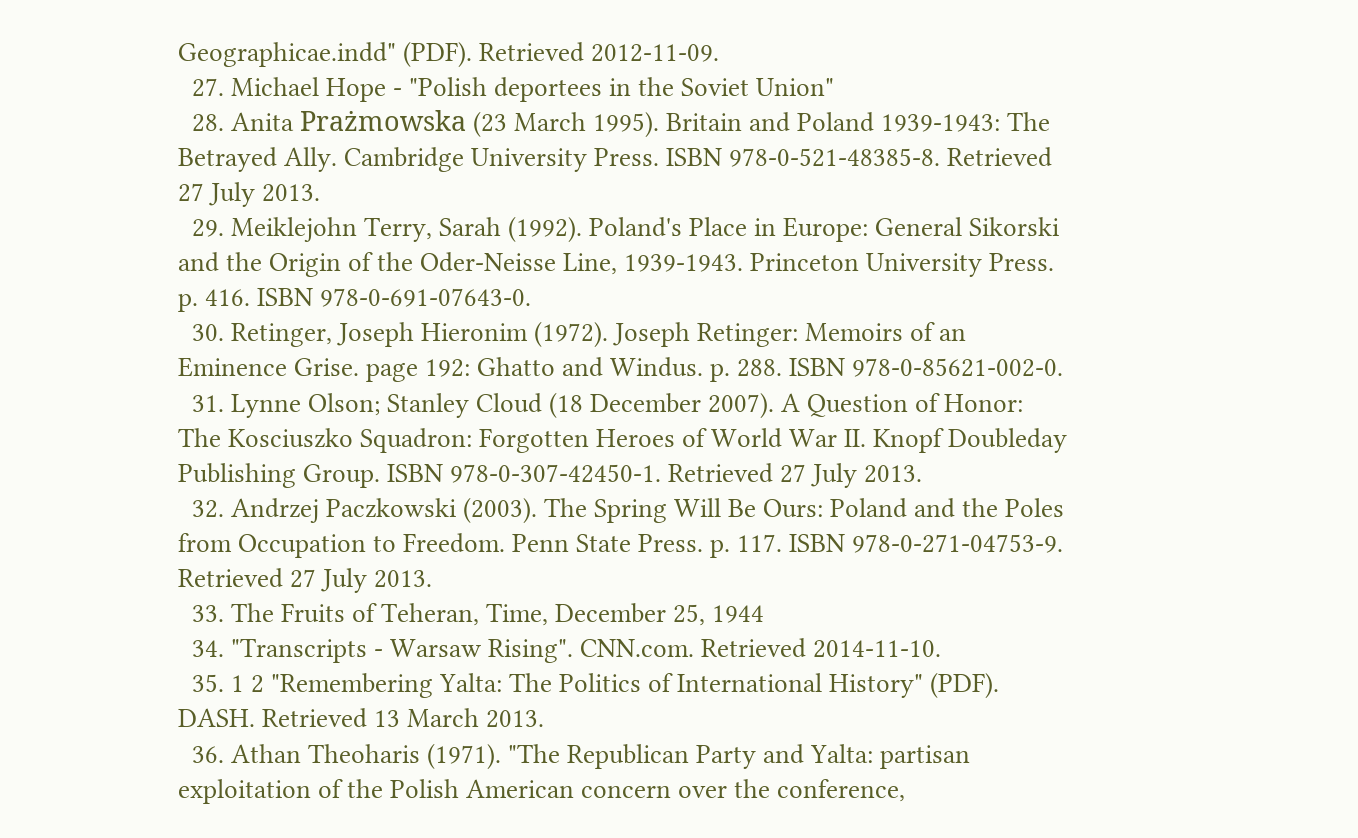Geographicae.indd" (PDF). Retrieved 2012-11-09.
  27. Michael Hope - "Polish deportees in the Soviet Union"
  28. Anita Prażmowska (23 March 1995). Britain and Poland 1939-1943: The Betrayed Ally. Cambridge University Press. ISBN 978-0-521-48385-8. Retrieved 27 July 2013.
  29. Meiklejohn Terry, Sarah (1992). Poland's Place in Europe: General Sikorski and the Origin of the Oder-Neisse Line, 1939-1943. Princeton University Press. p. 416. ISBN 978-0-691-07643-0.
  30. Retinger, Joseph Hieronim (1972). Joseph Retinger: Memoirs of an Eminence Grise. page 192: Ghatto and Windus. p. 288. ISBN 978-0-85621-002-0.
  31. Lynne Olson; Stanley Cloud (18 December 2007). A Question of Honor: The Kosciuszko Squadron: Forgotten Heroes of World War II. Knopf Doubleday Publishing Group. ISBN 978-0-307-42450-1. Retrieved 27 July 2013.
  32. Andrzej Paczkowski (2003). The Spring Will Be Ours: Poland and the Poles from Occupation to Freedom. Penn State Press. p. 117. ISBN 978-0-271-04753-9. Retrieved 27 July 2013.
  33. The Fruits of Teheran, Time, December 25, 1944
  34. "Transcripts - Warsaw Rising". CNN.com. Retrieved 2014-11-10.
  35. 1 2 "Remembering Yalta: The Politics of International History" (PDF). DASH. Retrieved 13 March 2013.
  36. Athan Theoharis (1971). "The Republican Party and Yalta: partisan exploitation of the Polish American concern over the conference,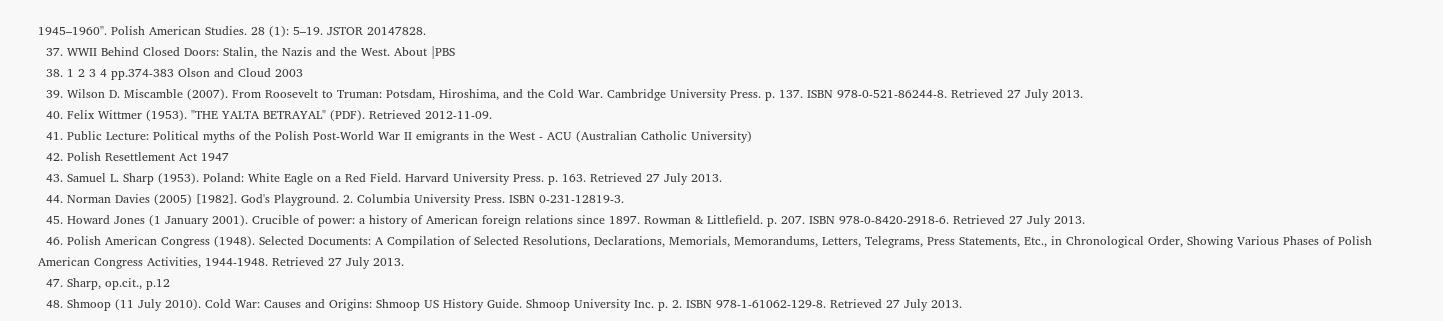1945–1960". Polish American Studies. 28 (1): 5–19. JSTOR 20147828.
  37. WWII Behind Closed Doors: Stalin, the Nazis and the West. About |PBS
  38. 1 2 3 4 pp.374-383 Olson and Cloud 2003
  39. Wilson D. Miscamble (2007). From Roosevelt to Truman: Potsdam, Hiroshima, and the Cold War. Cambridge University Press. p. 137. ISBN 978-0-521-86244-8. Retrieved 27 July 2013.
  40. Felix Wittmer (1953). "THE YALTA BETRAYAL" (PDF). Retrieved 2012-11-09.
  41. Public Lecture: Political myths of the Polish Post-World War II emigrants in the West - ACU (Australian Catholic University)
  42. Polish Resettlement Act 1947
  43. Samuel L. Sharp (1953). Poland: White Eagle on a Red Field. Harvard University Press. p. 163. Retrieved 27 July 2013.
  44. Norman Davies (2005) [1982]. God's Playground. 2. Columbia University Press. ISBN 0-231-12819-3.
  45. Howard Jones (1 January 2001). Crucible of power: a history of American foreign relations since 1897. Rowman & Littlefield. p. 207. ISBN 978-0-8420-2918-6. Retrieved 27 July 2013.
  46. Polish American Congress (1948). Selected Documents: A Compilation of Selected Resolutions, Declarations, Memorials, Memorandums, Letters, Telegrams, Press Statements, Etc., in Chronological Order, Showing Various Phases of Polish American Congress Activities, 1944-1948. Retrieved 27 July 2013.
  47. Sharp, op.cit., p.12
  48. Shmoop (11 July 2010). Cold War: Causes and Origins: Shmoop US History Guide. Shmoop University Inc. p. 2. ISBN 978-1-61062-129-8. Retrieved 27 July 2013.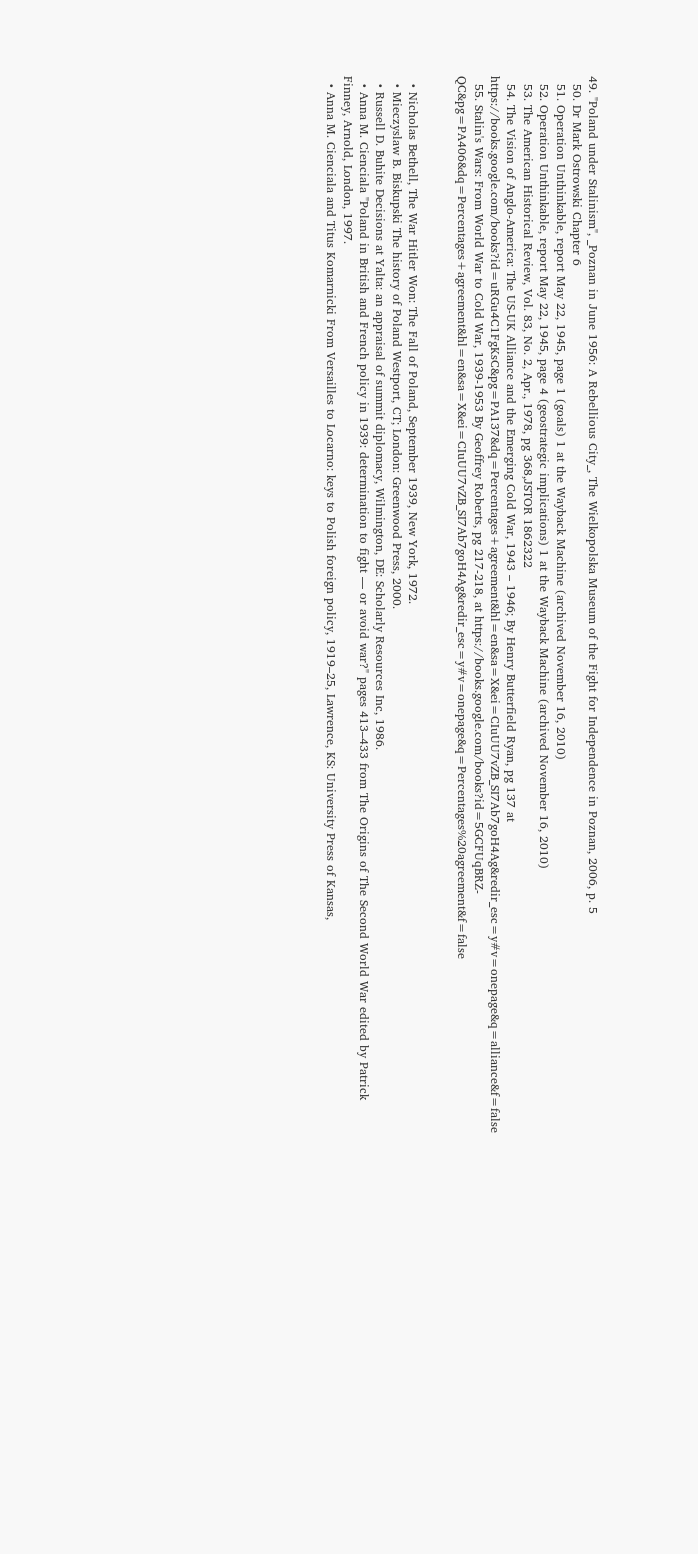49. "Poland under Stalinism", _Poznan in June 1956: A Rebellious City_, The Wielkopolska Museum of the Fight for Independence in Poznan, 2006, p. 5
  50. Dr Mark Ostrowski Chapter 6
  51. Operation Unthinkable, report May 22, 1945, page 1 (goals) 1 at the Wayback Machine (archived November 16, 2010)
  52. Operation Unthinkable, report May 22, 1945, page 4 (geostrategic implications) 1 at the Wayback Machine (archived November 16, 2010)
  53. The American Historical Review, Vol. 83, No. 2, Apr., 1978, pg 368,JSTOR 1862322
  54. The Vision of Anglo-America: The US-UK Alliance and the Emerging Cold War, 1943 – 1946; By Henry Butterfield Ryan, pg 137 at https://books.google.com/books?id=uRGu4C1FgKsC&pg=PA137&dq=Percentages+agreement&hl=en&sa=X&ei=CIuUU7vZB_SI7Ab7goH4Ag&redir_esc=y#v=onepage&q=alliance&f=false
  55. Stalin's Wars: From World War to Cold War, 1939-1953 By Geoffrey Roberts, pg 217-218, at https://books.google.com/books?id=5GCFUqBRZ-QC&pg=PA406&dq=Percentages+agreement&hl=en&sa=X&ei=CIuUU7vZB_SI7Ab7goH4Ag&redir_esc=y#v=onepage&q=Percentages%20agreement&f=false


  • Nicholas Bethell, The War Hitler Won: The Fall of Poland, September 1939, New York, 1972.
  • Mieczyslaw B. Biskupski The history of Poland Westport, CT; London: Greenwood Press, 2000.
  • Russell D. Buhite Decisions at Yalta: an appraisal of summit diplomacy, Wilmington, DE: Scholarly Resources Inc, 1986.
  • Anna M. Cienciala "Poland in British and French policy in 1939: determination to fight — or avoid war?" pages 413–433 from The Origins of The Second World War edited by Patrick Finney, Arnold, London, 1997.
  • Anna M. Cienciala and Titus Komarnicki From Versailles to Locarno: keys to Polish foreign policy, 1919–25, Lawrence, KS: University Press of Kansas,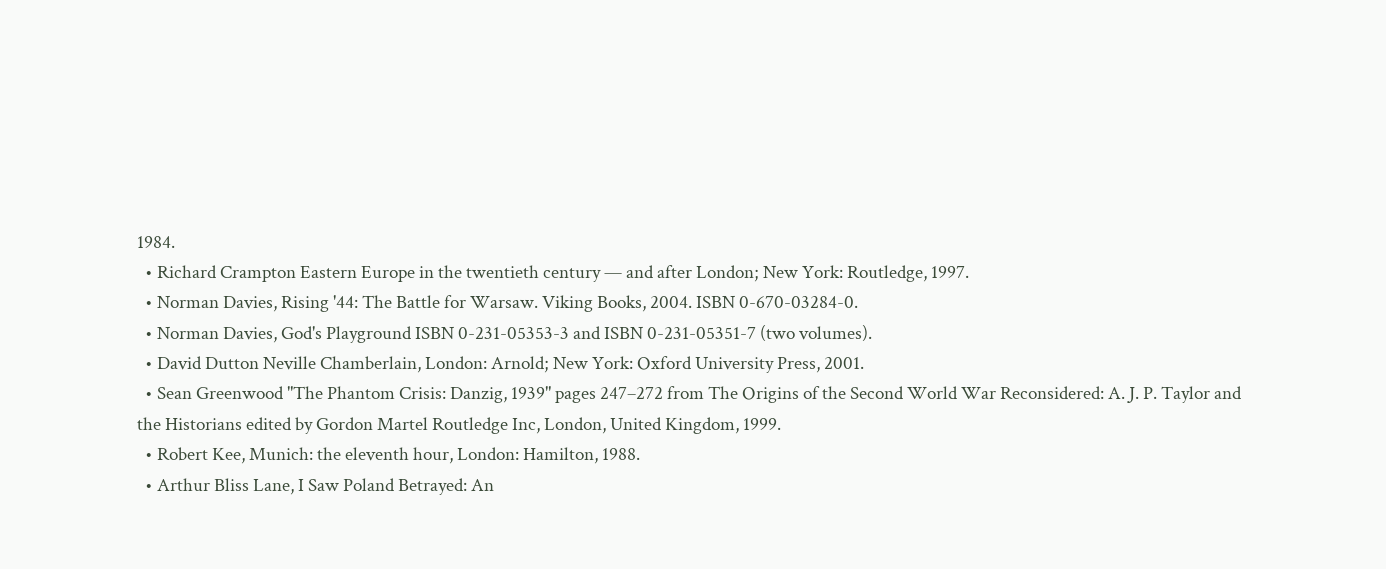1984.
  • Richard Crampton Eastern Europe in the twentieth century — and after London; New York: Routledge, 1997.
  • Norman Davies, Rising '44: The Battle for Warsaw. Viking Books, 2004. ISBN 0-670-03284-0.
  • Norman Davies, God's Playground ISBN 0-231-05353-3 and ISBN 0-231-05351-7 (two volumes).
  • David Dutton Neville Chamberlain, London: Arnold; New York: Oxford University Press, 2001.
  • Sean Greenwood "The Phantom Crisis: Danzig, 1939" pages 247–272 from The Origins of the Second World War Reconsidered: A. J. P. Taylor and the Historians edited by Gordon Martel Routledge Inc, London, United Kingdom, 1999.
  • Robert Kee, Munich: the eleventh hour, London: Hamilton, 1988.
  • Arthur Bliss Lane, I Saw Poland Betrayed: An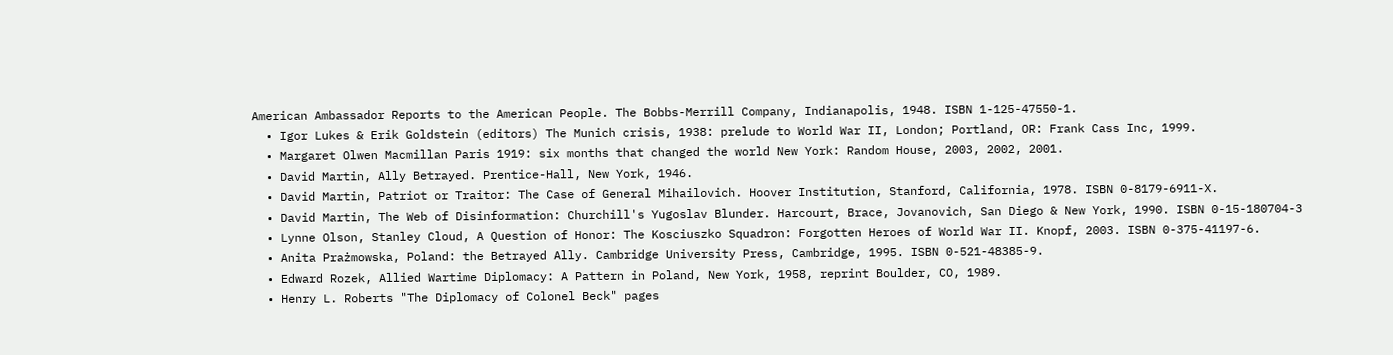American Ambassador Reports to the American People. The Bobbs-Merrill Company, Indianapolis, 1948. ISBN 1-125-47550-1.
  • Igor Lukes & Erik Goldstein (editors) The Munich crisis, 1938: prelude to World War II, London; Portland, OR: Frank Cass Inc, 1999.
  • Margaret Olwen Macmillan Paris 1919: six months that changed the world New York: Random House, 2003, 2002, 2001.
  • David Martin, Ally Betrayed. Prentice-Hall, New York, 1946.
  • David Martin, Patriot or Traitor: The Case of General Mihailovich. Hoover Institution, Stanford, California, 1978. ISBN 0-8179-6911-X.
  • David Martin, The Web of Disinformation: Churchill's Yugoslav Blunder. Harcourt, Brace, Jovanovich, San Diego & New York, 1990. ISBN 0-15-180704-3
  • Lynne Olson, Stanley Cloud, A Question of Honor: The Kosciuszko Squadron: Forgotten Heroes of World War II. Knopf, 2003. ISBN 0-375-41197-6.
  • Anita Prażmowska, Poland: the Betrayed Ally. Cambridge University Press, Cambridge, 1995. ISBN 0-521-48385-9.
  • Edward Rozek, Allied Wartime Diplomacy: A Pattern in Poland, New York, 1958, reprint Boulder, CO, 1989.
  • Henry L. Roberts "The Diplomacy of Colonel Beck" pages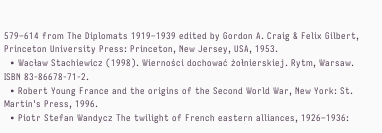579–614 from The Diplomats 1919–1939 edited by Gordon A. Craig & Felix Gilbert, Princeton University Press: Princeton, New Jersey, USA, 1953.
  • Wacław Stachiewicz (1998). Wierności dochować żołnierskiej. Rytm, Warsaw. ISBN 83-86678-71-2.
  • Robert Young France and the origins of the Second World War, New York: St. Martin's Press, 1996.
  • Piotr Stefan Wandycz The twilight of French eastern alliances, 1926–1936: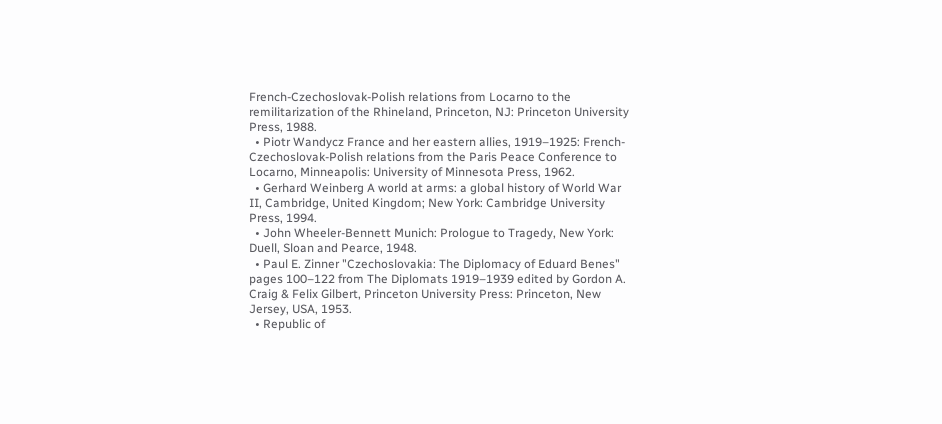French-Czechoslovak-Polish relations from Locarno to the remilitarization of the Rhineland, Princeton, NJ: Princeton University Press, 1988.
  • Piotr Wandycz France and her eastern allies, 1919–1925: French-Czechoslovak-Polish relations from the Paris Peace Conference to Locarno, Minneapolis: University of Minnesota Press, 1962.
  • Gerhard Weinberg A world at arms: a global history of World War II, Cambridge, United Kingdom; New York: Cambridge University Press, 1994.
  • John Wheeler-Bennett Munich: Prologue to Tragedy, New York: Duell, Sloan and Pearce, 1948.
  • Paul E. Zinner "Czechoslovakia: The Diplomacy of Eduard Benes" pages 100–122 from The Diplomats 1919–1939 edited by Gordon A. Craig & Felix Gilbert, Princeton University Press: Princeton, New Jersey, USA, 1953.
  • Republic of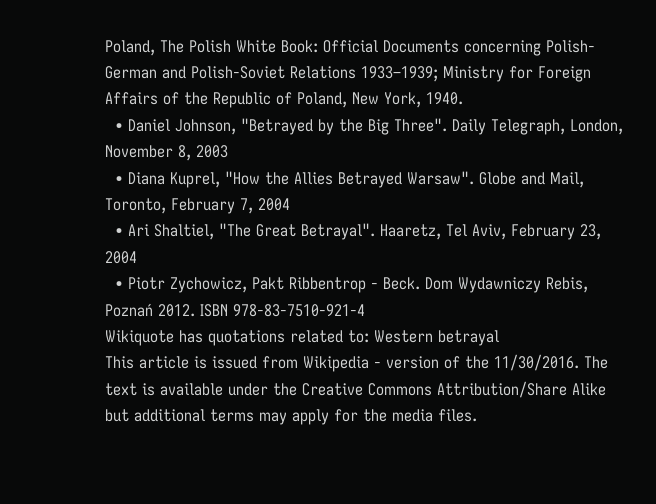Poland, The Polish White Book: Official Documents concerning Polish-German and Polish-Soviet Relations 1933–1939; Ministry for Foreign Affairs of the Republic of Poland, New York, 1940.
  • Daniel Johnson, "Betrayed by the Big Three". Daily Telegraph, London, November 8, 2003
  • Diana Kuprel, "How the Allies Betrayed Warsaw". Globe and Mail, Toronto, February 7, 2004
  • Ari Shaltiel, "The Great Betrayal". Haaretz, Tel Aviv, February 23, 2004
  • Piotr Zychowicz, Pakt Ribbentrop - Beck. Dom Wydawniczy Rebis, Poznań 2012. ISBN 978-83-7510-921-4
Wikiquote has quotations related to: Western betrayal
This article is issued from Wikipedia - version of the 11/30/2016. The text is available under the Creative Commons Attribution/Share Alike but additional terms may apply for the media files.